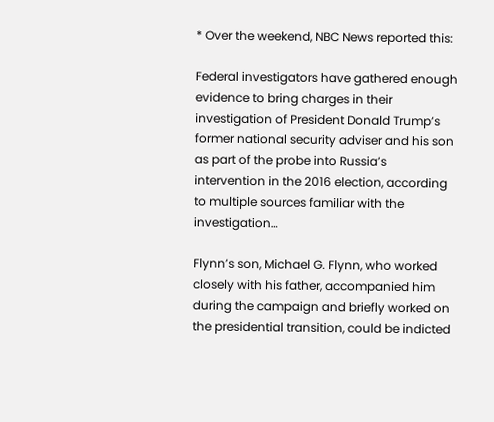* Over the weekend, NBC News reported this:

Federal investigators have gathered enough evidence to bring charges in their investigation of President Donald Trump’s former national security adviser and his son as part of the probe into Russia’s intervention in the 2016 election, according to multiple sources familiar with the investigation…

Flynn’s son, Michael G. Flynn, who worked closely with his father, accompanied him during the campaign and briefly worked on the presidential transition, could be indicted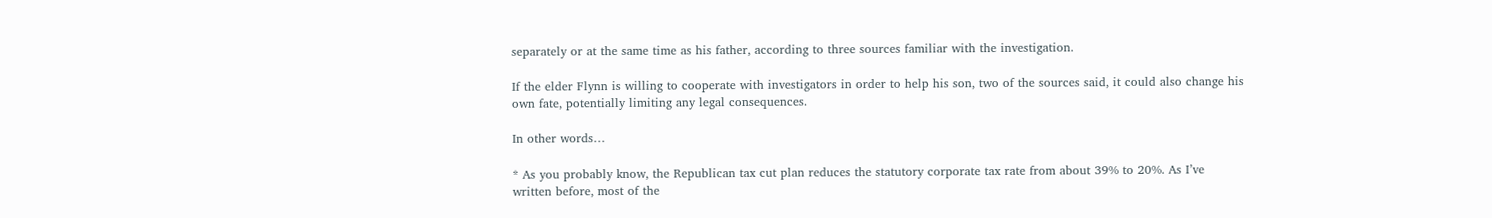separately or at the same time as his father, according to three sources familiar with the investigation.

If the elder Flynn is willing to cooperate with investigators in order to help his son, two of the sources said, it could also change his own fate, potentially limiting any legal consequences.

In other words…

* As you probably know, the Republican tax cut plan reduces the statutory corporate tax rate from about 39% to 20%. As I’ve written before, most of the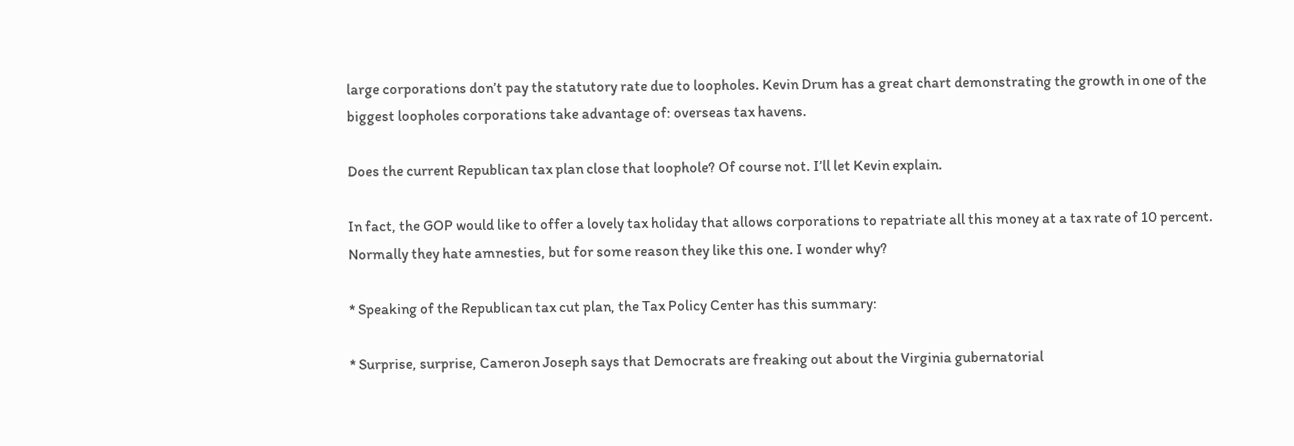large corporations don’t pay the statutory rate due to loopholes. Kevin Drum has a great chart demonstrating the growth in one of the biggest loopholes corporations take advantage of: overseas tax havens.

Does the current Republican tax plan close that loophole? Of course not. I’ll let Kevin explain.

In fact, the GOP would like to offer a lovely tax holiday that allows corporations to repatriate all this money at a tax rate of 10 percent. Normally they hate amnesties, but for some reason they like this one. I wonder why?

* Speaking of the Republican tax cut plan, the Tax Policy Center has this summary:

* Surprise, surprise, Cameron Joseph says that Democrats are freaking out about the Virginia gubernatorial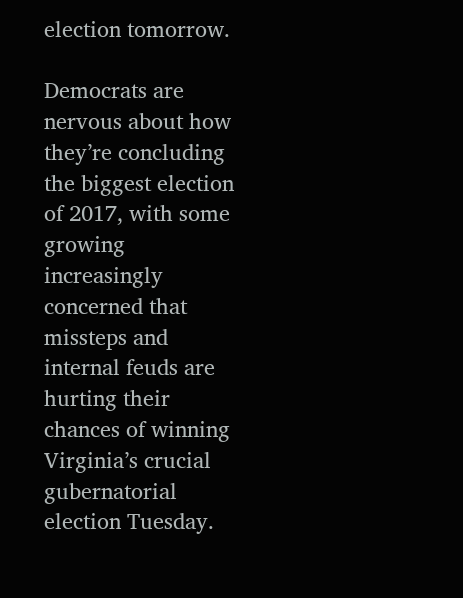election tomorrow.

Democrats are nervous about how they’re concluding the biggest election of 2017, with some growing increasingly concerned that missteps and internal feuds are hurting their chances of winning Virginia’s crucial gubernatorial election Tuesday.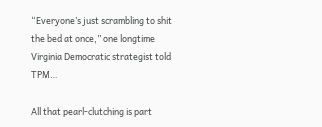“Everyone’s just scrambling to shit the bed at once,” one longtime Virginia Democratic strategist told TPM…

All that pearl-clutching is part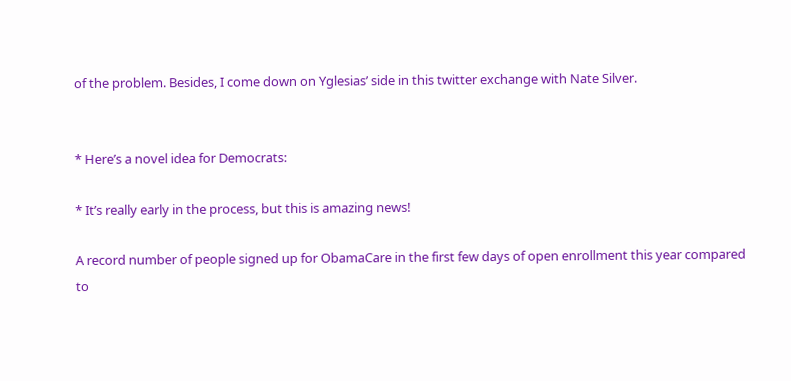of the problem. Besides, I come down on Yglesias’ side in this twitter exchange with Nate Silver.


* Here’s a novel idea for Democrats:

* It’s really early in the process, but this is amazing news!

A record number of people signed up for ObamaCare in the first few days of open enrollment this year compared to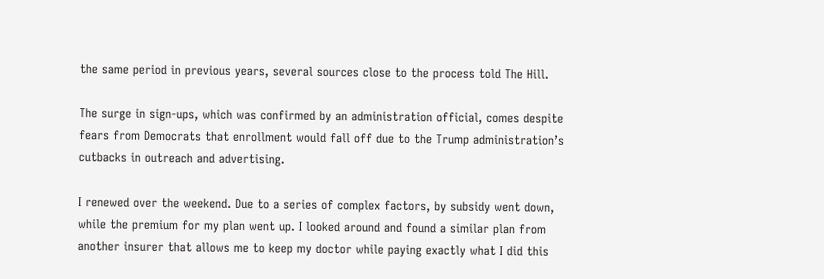the same period in previous years, several sources close to the process told The Hill.

The surge in sign-ups, which was confirmed by an administration official, comes despite fears from Democrats that enrollment would fall off due to the Trump administration’s cutbacks in outreach and advertising.

I renewed over the weekend. Due to a series of complex factors, by subsidy went down, while the premium for my plan went up. I looked around and found a similar plan from another insurer that allows me to keep my doctor while paying exactly what I did this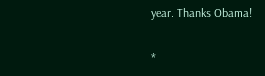year. Thanks Obama!

*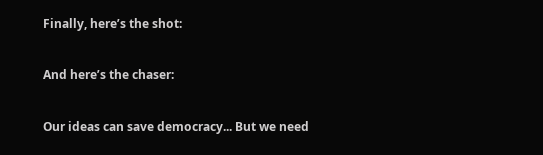Finally, here’s the shot:

And here’s the chaser:

Our ideas can save democracy... But we need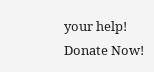your help! Donate Now!